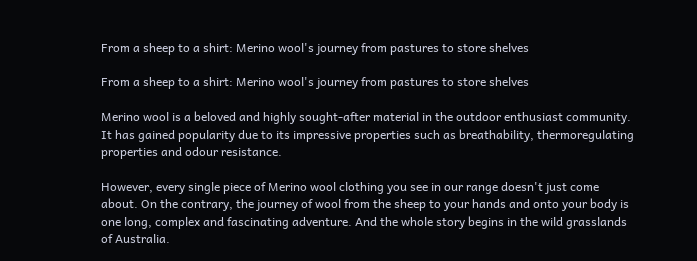From a sheep to a shirt: Merino wool's journey from pastures to store shelves

From a sheep to a shirt: Merino wool's journey from pastures to store shelves

Merino wool is a beloved and highly sought-after material in the outdoor enthusiast community. It has gained popularity due to its impressive properties such as breathability, thermoregulating properties and odour resistance.

However, every single piece of Merino wool clothing you see in our range doesn't just come about. On the contrary, the journey of wool from the sheep to your hands and onto your body is one long, complex and fascinating adventure. And the whole story begins in the wild grasslands of Australia.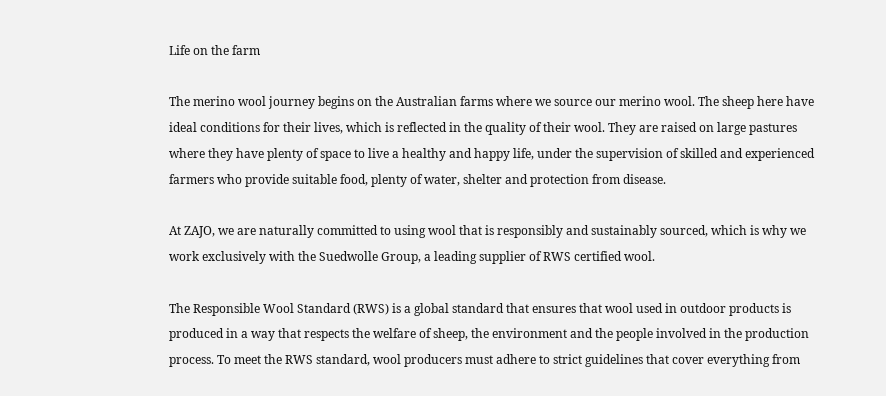Life on the farm

The merino wool journey begins on the Australian farms where we source our merino wool. The sheep here have ideal conditions for their lives, which is reflected in the quality of their wool. They are raised on large pastures where they have plenty of space to live a healthy and happy life, under the supervision of skilled and experienced farmers who provide suitable food, plenty of water, shelter and protection from disease.

At ZAJO, we are naturally committed to using wool that is responsibly and sustainably sourced, which is why we work exclusively with the Suedwolle Group, a leading supplier of RWS certified wool.

The Responsible Wool Standard (RWS) is a global standard that ensures that wool used in outdoor products is produced in a way that respects the welfare of sheep, the environment and the people involved in the production process. To meet the RWS standard, wool producers must adhere to strict guidelines that cover everything from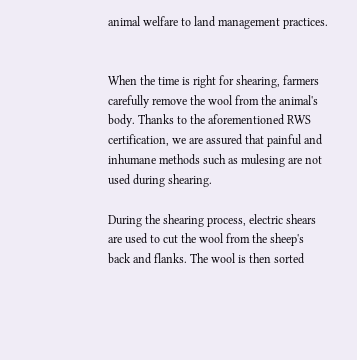animal welfare to land management practices.


When the time is right for shearing, farmers carefully remove the wool from the animal's body. Thanks to the aforementioned RWS certification, we are assured that painful and inhumane methods such as mulesing are not used during shearing.

During the shearing process, electric shears are used to cut the wool from the sheep's back and flanks. The wool is then sorted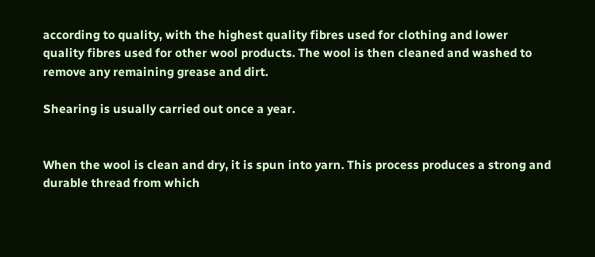according to quality, with the highest quality fibres used for clothing and lower quality fibres used for other wool products. The wool is then cleaned and washed to remove any remaining grease and dirt.

Shearing is usually carried out once a year.


When the wool is clean and dry, it is spun into yarn. This process produces a strong and durable thread from which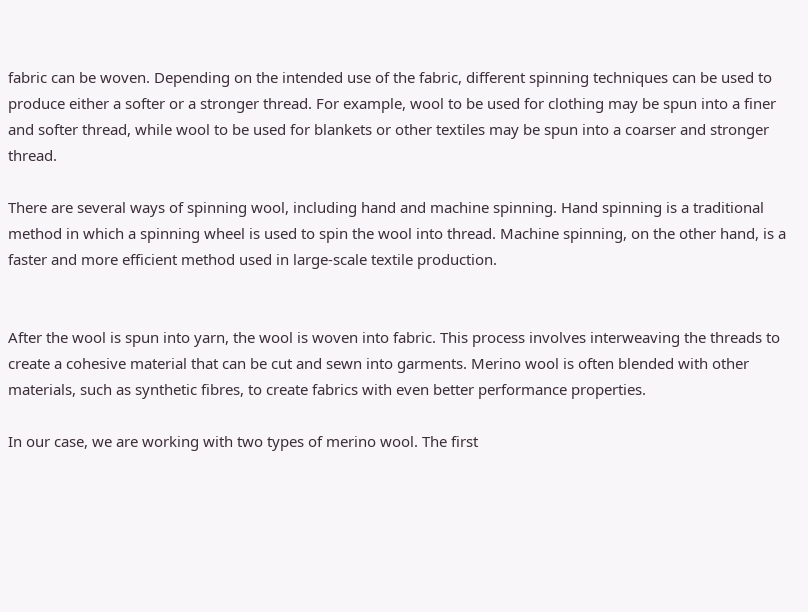fabric can be woven. Depending on the intended use of the fabric, different spinning techniques can be used to produce either a softer or a stronger thread. For example, wool to be used for clothing may be spun into a finer and softer thread, while wool to be used for blankets or other textiles may be spun into a coarser and stronger thread.

There are several ways of spinning wool, including hand and machine spinning. Hand spinning is a traditional method in which a spinning wheel is used to spin the wool into thread. Machine spinning, on the other hand, is a faster and more efficient method used in large-scale textile production.


After the wool is spun into yarn, the wool is woven into fabric. This process involves interweaving the threads to create a cohesive material that can be cut and sewn into garments. Merino wool is often blended with other materials, such as synthetic fibres, to create fabrics with even better performance properties.

In our case, we are working with two types of merino wool. The first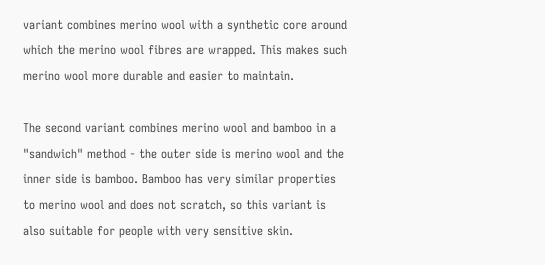variant combines merino wool with a synthetic core around which the merino wool fibres are wrapped. This makes such merino wool more durable and easier to maintain.

The second variant combines merino wool and bamboo in a "sandwich" method - the outer side is merino wool and the inner side is bamboo. Bamboo has very similar properties to merino wool and does not scratch, so this variant is also suitable for people with very sensitive skin.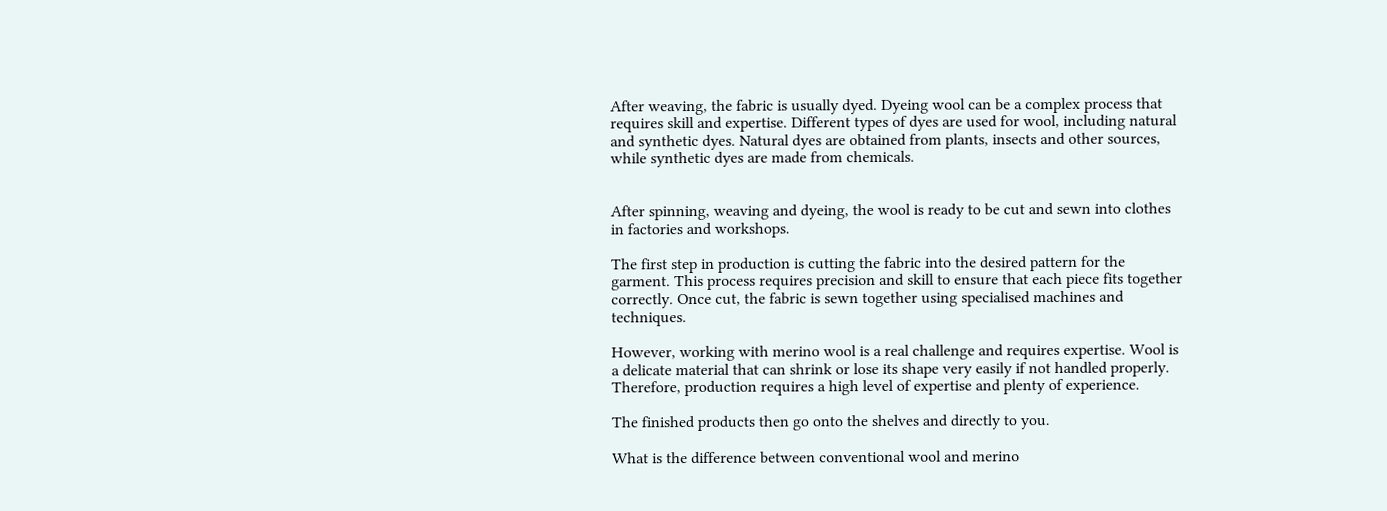After weaving, the fabric is usually dyed. Dyeing wool can be a complex process that requires skill and expertise. Different types of dyes are used for wool, including natural and synthetic dyes. Natural dyes are obtained from plants, insects and other sources, while synthetic dyes are made from chemicals.


After spinning, weaving and dyeing, the wool is ready to be cut and sewn into clothes in factories and workshops.

The first step in production is cutting the fabric into the desired pattern for the garment. This process requires precision and skill to ensure that each piece fits together correctly. Once cut, the fabric is sewn together using specialised machines and techniques.

However, working with merino wool is a real challenge and requires expertise. Wool is a delicate material that can shrink or lose its shape very easily if not handled properly. Therefore, production requires a high level of expertise and plenty of experience.

The finished products then go onto the shelves and directly to you.

What is the difference between conventional wool and merino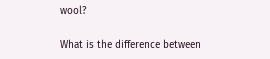wool?

What is the difference between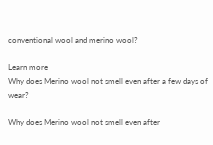conventional wool and merino wool?

Learn more
Why does Merino wool not smell even after a few days of wear?

Why does Merino wool not smell even after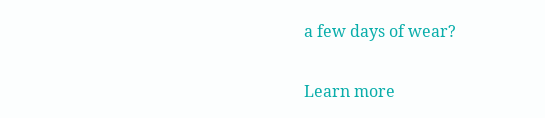a few days of wear?

Learn more